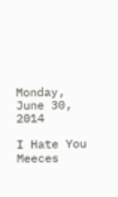Monday, June 30, 2014

I Hate You Meeces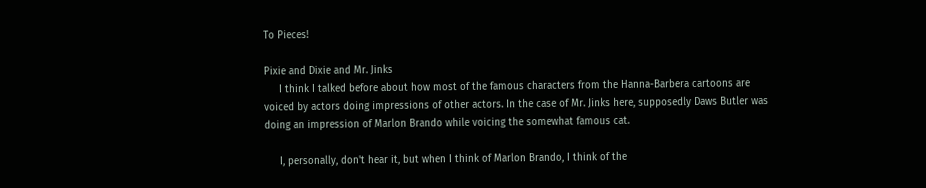To Pieces!

Pixie and Dixie and Mr. Jinks
     I think I talked before about how most of the famous characters from the Hanna-Barbera cartoons are voiced by actors doing impressions of other actors. In the case of Mr. Jinks here, supposedly Daws Butler was doing an impression of Marlon Brando while voicing the somewhat famous cat.

     I, personally, don't hear it, but when I think of Marlon Brando, I think of the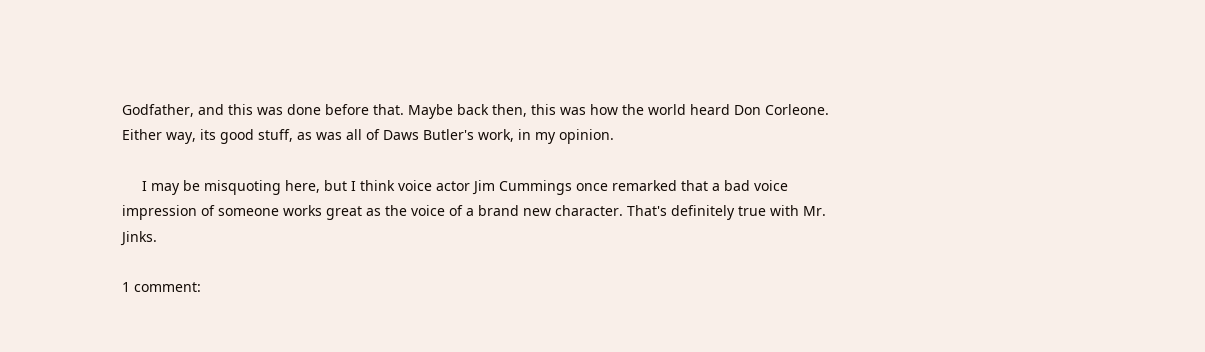Godfather, and this was done before that. Maybe back then, this was how the world heard Don Corleone. Either way, its good stuff, as was all of Daws Butler's work, in my opinion.

     I may be misquoting here, but I think voice actor Jim Cummings once remarked that a bad voice impression of someone works great as the voice of a brand new character. That's definitely true with Mr. Jinks.

1 comment: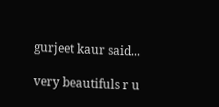gurjeet kaur said...

very beautifuls r u